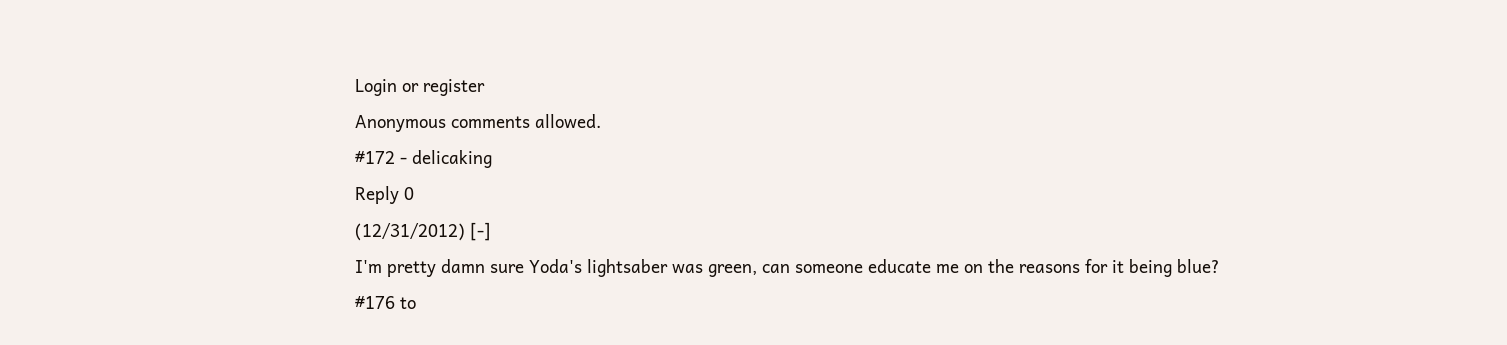Login or register
Anonymous comments allowed.
#172 - delicaking
Reply 0
(12/31/2012) [-]
I'm pretty damn sure Yoda's lightsaber was green, can someone educate me on the reasons for it being blue?
#176 to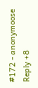#172 - anonymoose
Reply +8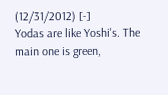(12/31/2012) [-]
Yodas are like Yoshi's. The main one is green,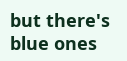but there's blue ones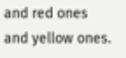and red ones and yellow ones.